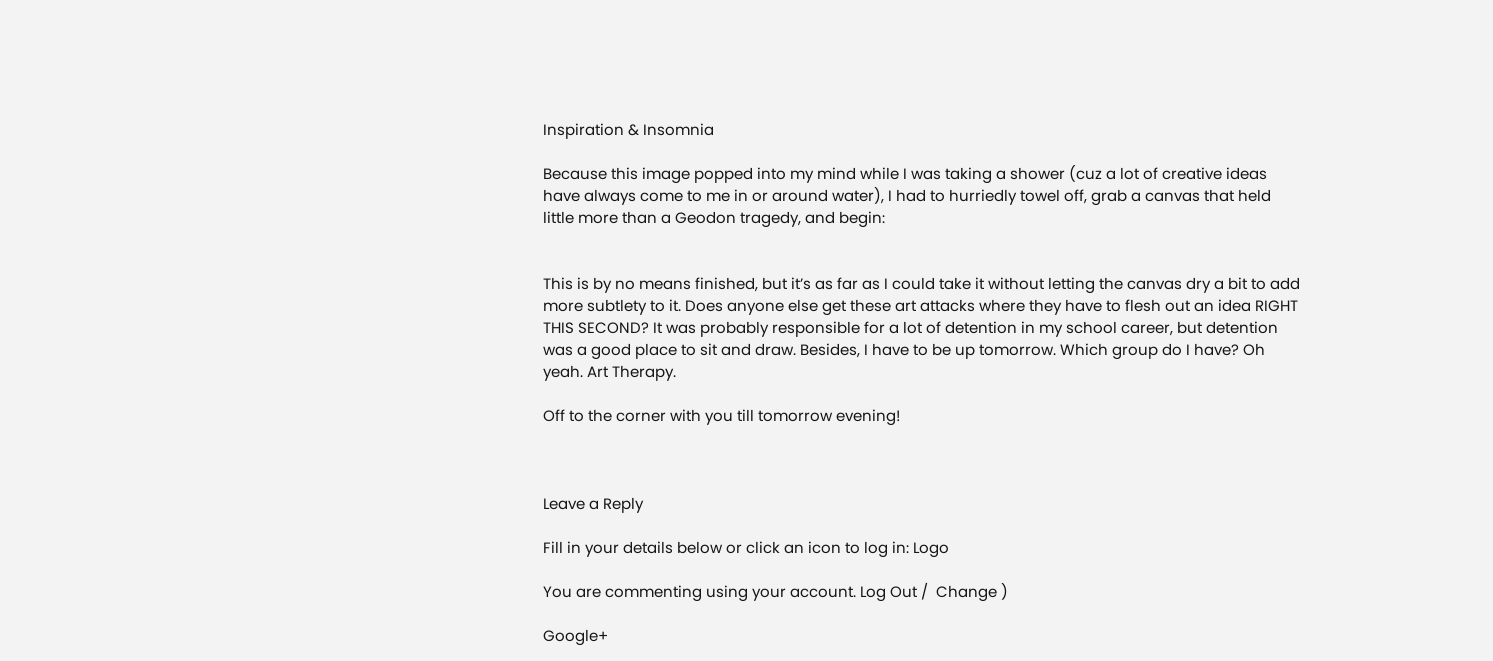Inspiration & Insomnia

Because this image popped into my mind while I was taking a shower (cuz a lot of creative ideas have always come to me in or around water), I had to hurriedly towel off, grab a canvas that held little more than a Geodon tragedy, and begin:


This is by no means finished, but it’s as far as I could take it without letting the canvas dry a bit to add more subtlety to it. Does anyone else get these art attacks where they have to flesh out an idea RIGHT THIS SECOND? It was probably responsible for a lot of detention in my school career, but detention was a good place to sit and draw. Besides, I have to be up tomorrow. Which group do I have? Oh yeah. Art Therapy.

Off to the corner with you till tomorrow evening!



Leave a Reply

Fill in your details below or click an icon to log in: Logo

You are commenting using your account. Log Out /  Change )

Google+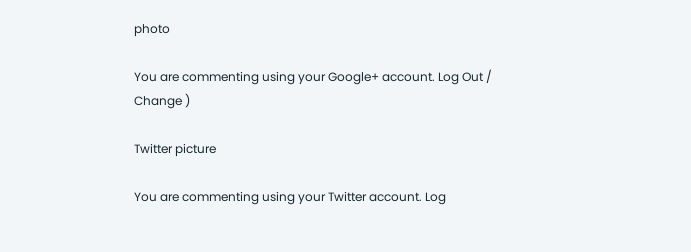photo

You are commenting using your Google+ account. Log Out /  Change )

Twitter picture

You are commenting using your Twitter account. Log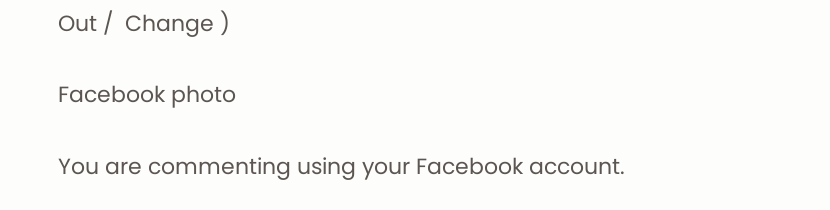Out /  Change )

Facebook photo

You are commenting using your Facebook account.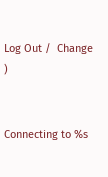Log Out /  Change )


Connecting to %s